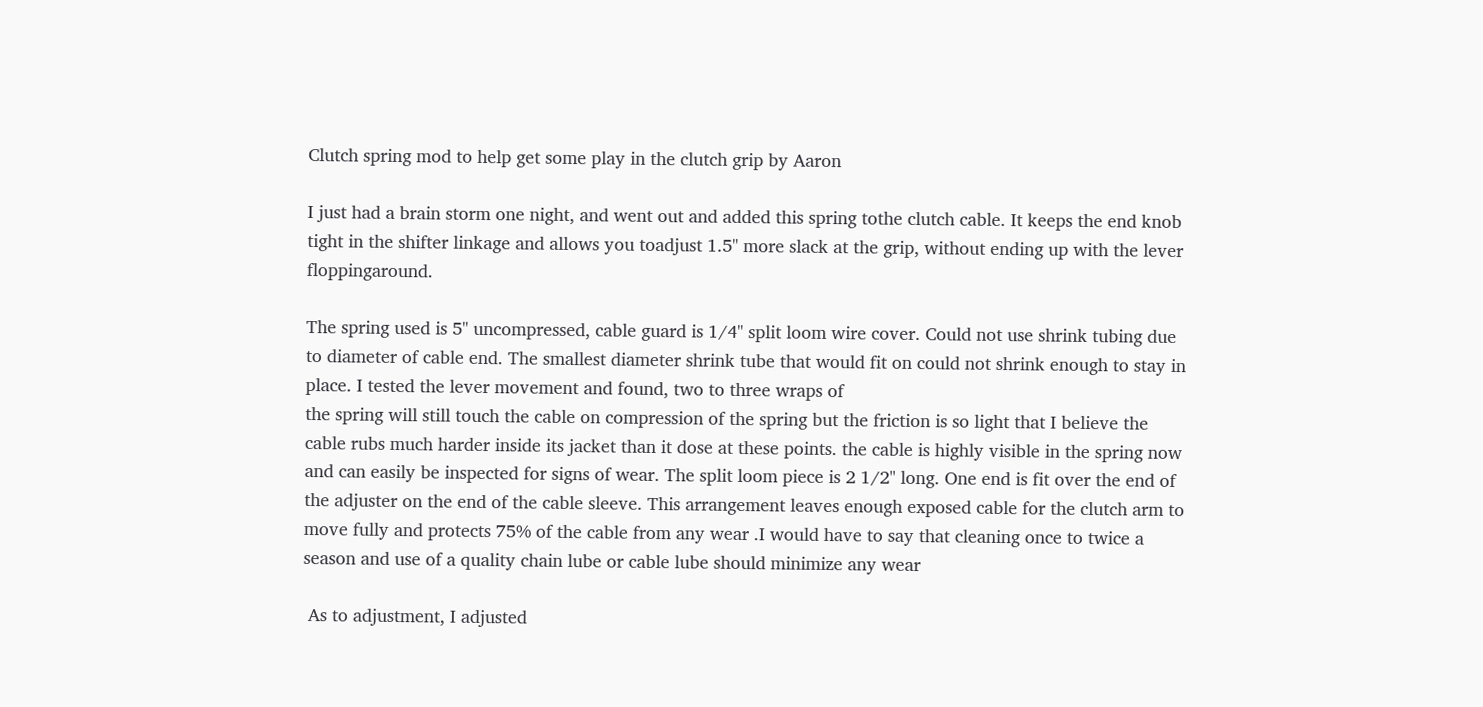Clutch spring mod to help get some play in the clutch grip by Aaron

I just had a brain storm one night, and went out and added this spring tothe clutch cable. It keeps the end knob tight in the shifter linkage and allows you toadjust 1.5" more slack at the grip, without ending up with the lever floppingaround.

The spring used is 5" uncompressed, cable guard is 1/4" split loom wire cover. Could not use shrink tubing due to diameter of cable end. The smallest diameter shrink tube that would fit on could not shrink enough to stay in place. I tested the lever movement and found, two to three wraps of
the spring will still touch the cable on compression of the spring but the friction is so light that I believe the cable rubs much harder inside its jacket than it dose at these points. the cable is highly visible in the spring now and can easily be inspected for signs of wear. The split loom piece is 2 1/2" long. One end is fit over the end of the adjuster on the end of the cable sleeve. This arrangement leaves enough exposed cable for the clutch arm to move fully and protects 75% of the cable from any wear .I would have to say that cleaning once to twice a season and use of a quality chain lube or cable lube should minimize any wear

 As to adjustment, I adjusted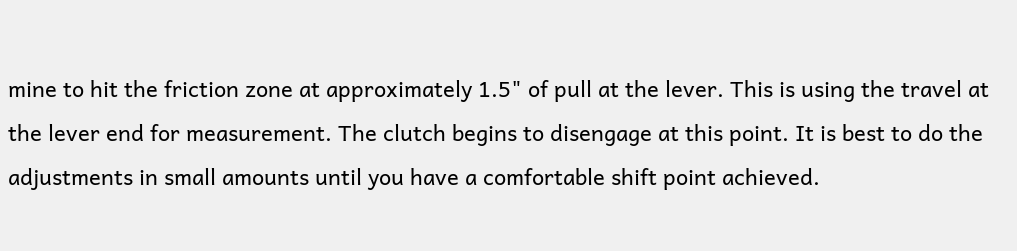mine to hit the friction zone at approximately 1.5" of pull at the lever. This is using the travel at the lever end for measurement. The clutch begins to disengage at this point. It is best to do the adjustments in small amounts until you have a comfortable shift point achieved.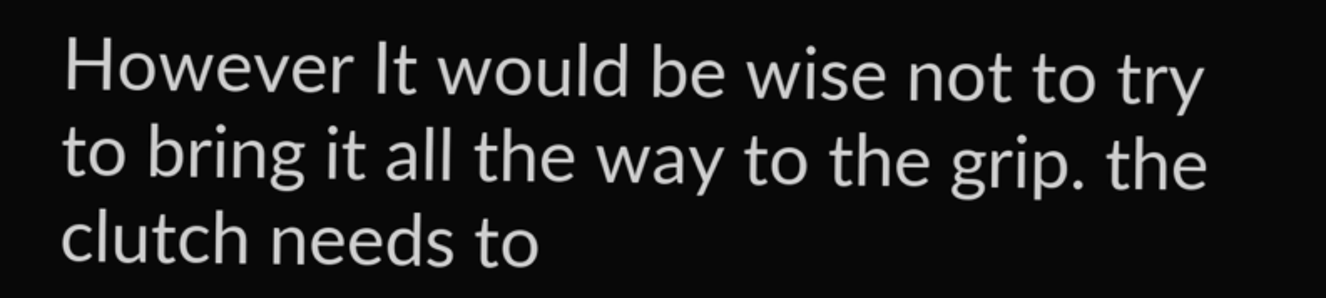However It would be wise not to try to bring it all the way to the grip. the clutch needs to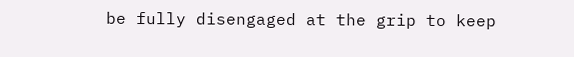be fully disengaged at the grip to keep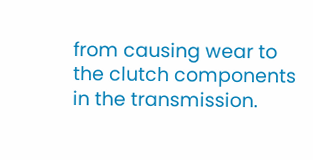from causing wear to the clutch components in the transmission.